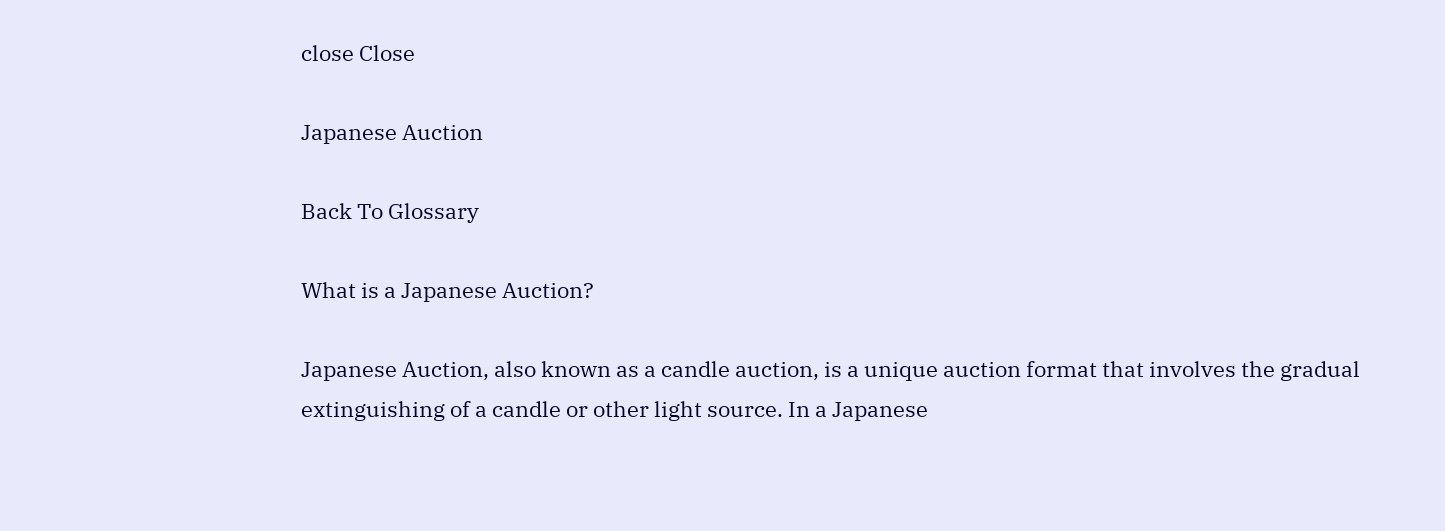close Close

Japanese Auction

Back To Glossary

What is a Japanese Auction?

Japanese Auction, also known as a candle auction, is a unique auction format that involves the gradual extinguishing of a candle or other light source. In a Japanese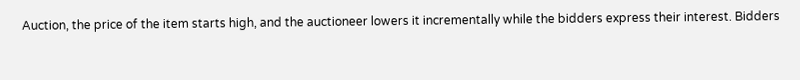Auction, the price of the item starts high, and the auctioneer lowers it incrementally while the bidders express their interest. Bidders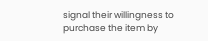signal their willingness to purchase the item by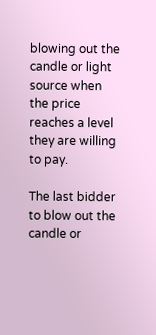blowing out the candle or light source when the price reaches a level they are willing to pay.

The last bidder to blow out the candle or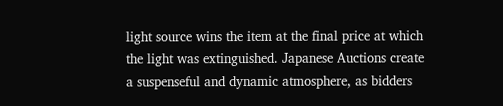light source wins the item at the final price at which the light was extinguished. Japanese Auctions create a suspenseful and dynamic atmosphere, as bidders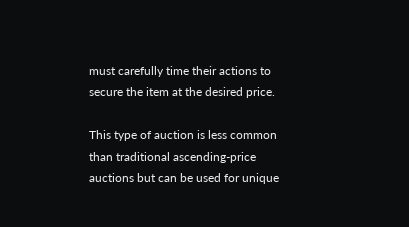must carefully time their actions to secure the item at the desired price.

This type of auction is less common than traditional ascending-price auctions but can be used for unique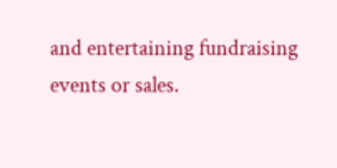and entertaining fundraising events or sales.